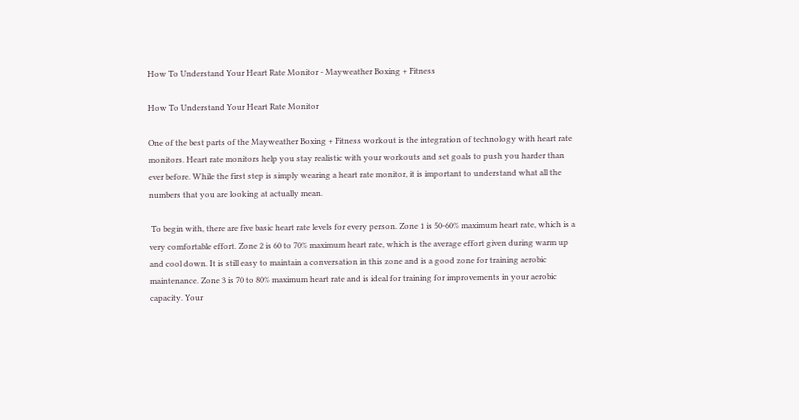How To Understand Your Heart Rate Monitor - Mayweather Boxing + Fitness

How To Understand Your Heart Rate Monitor

One of the best parts of the Mayweather Boxing + Fitness workout is the integration of technology with heart rate monitors. Heart rate monitors help you stay realistic with your workouts and set goals to push you harder than ever before. While the first step is simply wearing a heart rate monitor, it is important to understand what all the numbers that you are looking at actually mean.

 To begin with, there are five basic heart rate levels for every person. Zone 1 is 50-60% maximum heart rate, which is a very comfortable effort. Zone 2 is 60 to 70% maximum heart rate, which is the average effort given during warm up and cool down. It is still easy to maintain a conversation in this zone and is a good zone for training aerobic maintenance. Zone 3 is 70 to 80% maximum heart rate and is ideal for training for improvements in your aerobic capacity. Your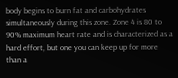body begins to burn fat and carbohydrates simultaneously during this zone. Zone 4 is 80 to 90% maximum heart rate and is characterized as a hard effort, but one you can keep up for more than a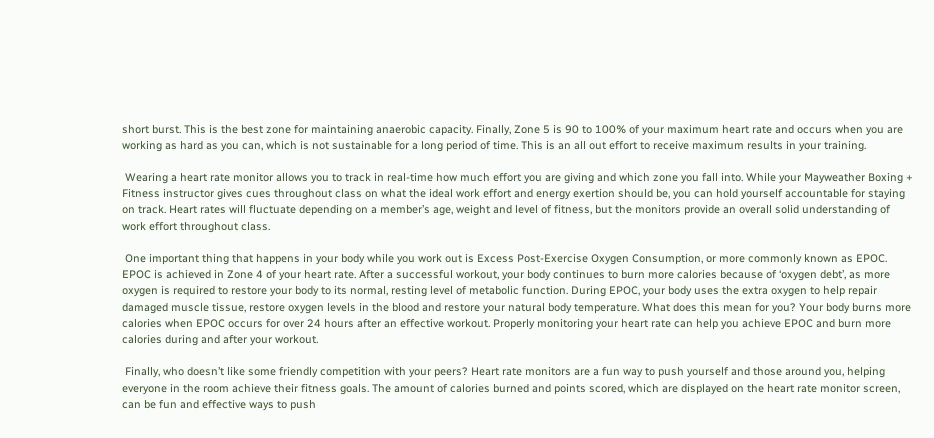short burst. This is the best zone for maintaining anaerobic capacity. Finally, Zone 5 is 90 to 100% of your maximum heart rate and occurs when you are working as hard as you can, which is not sustainable for a long period of time. This is an all out effort to receive maximum results in your training.

 Wearing a heart rate monitor allows you to track in real-time how much effort you are giving and which zone you fall into. While your Mayweather Boxing + Fitness instructor gives cues throughout class on what the ideal work effort and energy exertion should be, you can hold yourself accountable for staying on track. Heart rates will fluctuate depending on a member’s age, weight and level of fitness, but the monitors provide an overall solid understanding of work effort throughout class.

 One important thing that happens in your body while you work out is Excess Post-Exercise Oxygen Consumption, or more commonly known as EPOC. EPOC is achieved in Zone 4 of your heart rate. After a successful workout, your body continues to burn more calories because of ‘oxygen debt’, as more oxygen is required to restore your body to its normal, resting level of metabolic function. During EPOC, your body uses the extra oxygen to help repair damaged muscle tissue, restore oxygen levels in the blood and restore your natural body temperature. What does this mean for you? Your body burns more calories when EPOC occurs for over 24 hours after an effective workout. Properly monitoring your heart rate can help you achieve EPOC and burn more calories during and after your workout.

 Finally, who doesn’t like some friendly competition with your peers? Heart rate monitors are a fun way to push yourself and those around you, helping everyone in the room achieve their fitness goals. The amount of calories burned and points scored, which are displayed on the heart rate monitor screen, can be fun and effective ways to push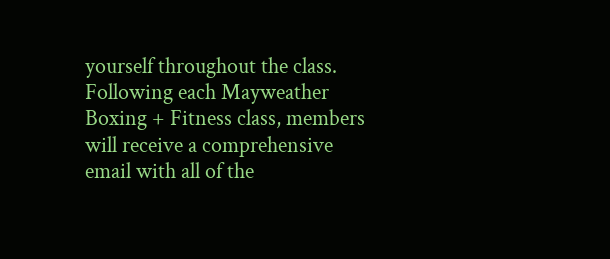yourself throughout the class. Following each Mayweather Boxing + Fitness class, members will receive a comprehensive email with all of the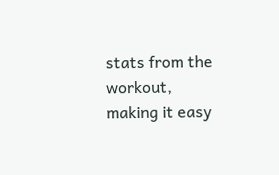stats from the workout, making it easy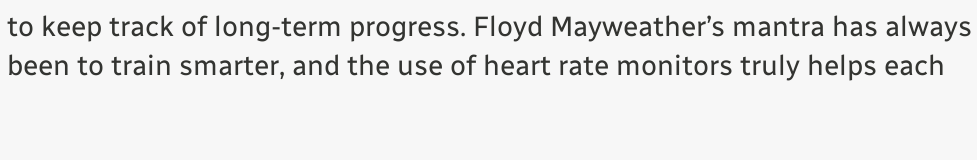to keep track of long-term progress. Floyd Mayweather’s mantra has always been to train smarter, and the use of heart rate monitors truly helps each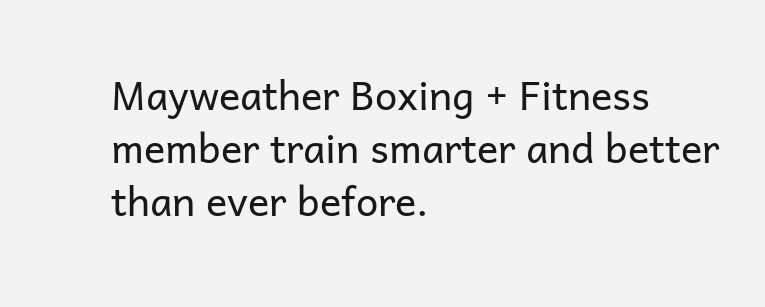Mayweather Boxing + Fitness member train smarter and better than ever before.